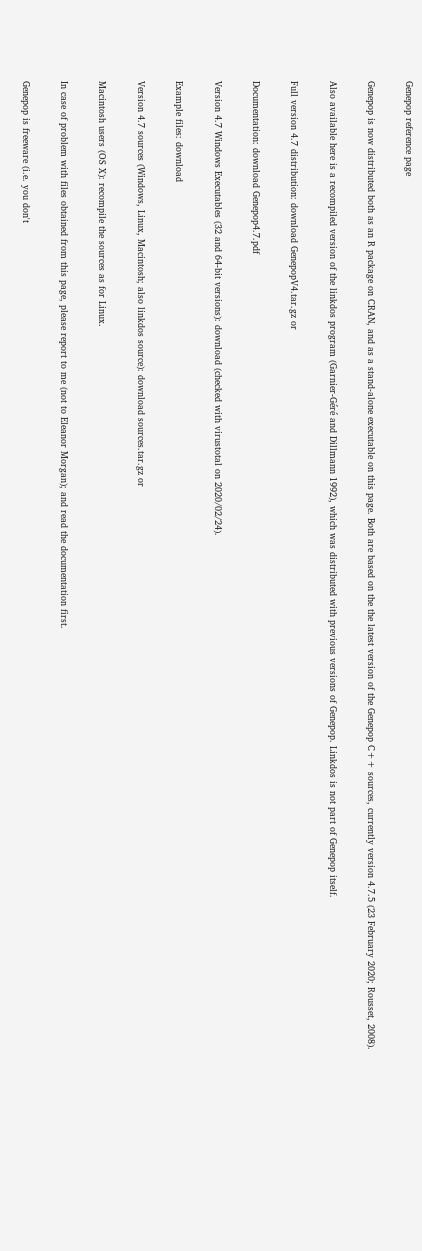Genepop reference page

Genepop is now distributed both as an R package on CRAN, and as a stand-alone executable on this page. Both are based on the the latest version of the Genepop C++ sources, currently version 4.7.5 (23 February 2020; Rousset, 2008).

Also available here is a recompiled version of the linkdos program (Garnier-Géré and Dillmann 1992), which was distributed with previous versions of Genepop. Linkdos is not part of Genepop itself.

Full version 4.7 distribution: download GenepopV4.tar.gz or

Documentation: download Genepop4.7.pdf

Version 4.7 Windows Executables (32 and 64-bit versions): download (checked with virustotal on 2020/02/24).

Example files: download

Version 4.7 sources (Windows, Linux, Macintosh; also linkdos source): download sources.tar.gz or

Macintosh users (OS X): recompile the sources as for Linux.

In case of problem with files obtained from this page, please report to me (not to Eleanor Morgan); and read the documentation first.

Genepop is freeware (i.e. you don't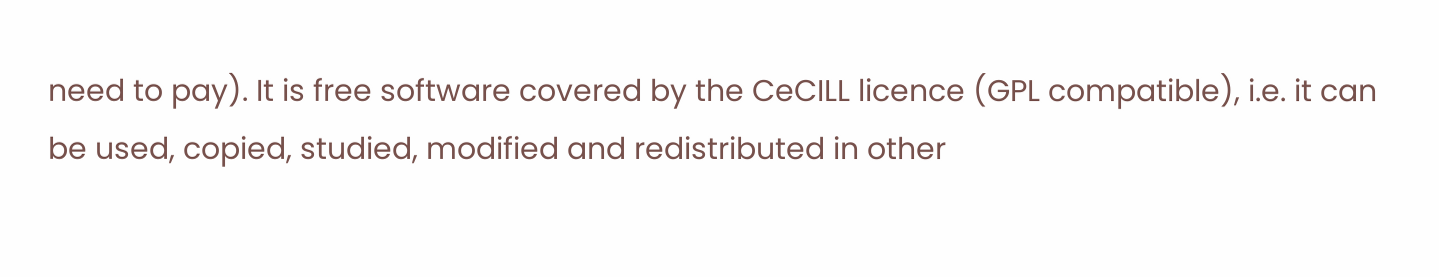need to pay). It is free software covered by the CeCILL licence (GPL compatible), i.e. it can be used, copied, studied, modified and redistributed in other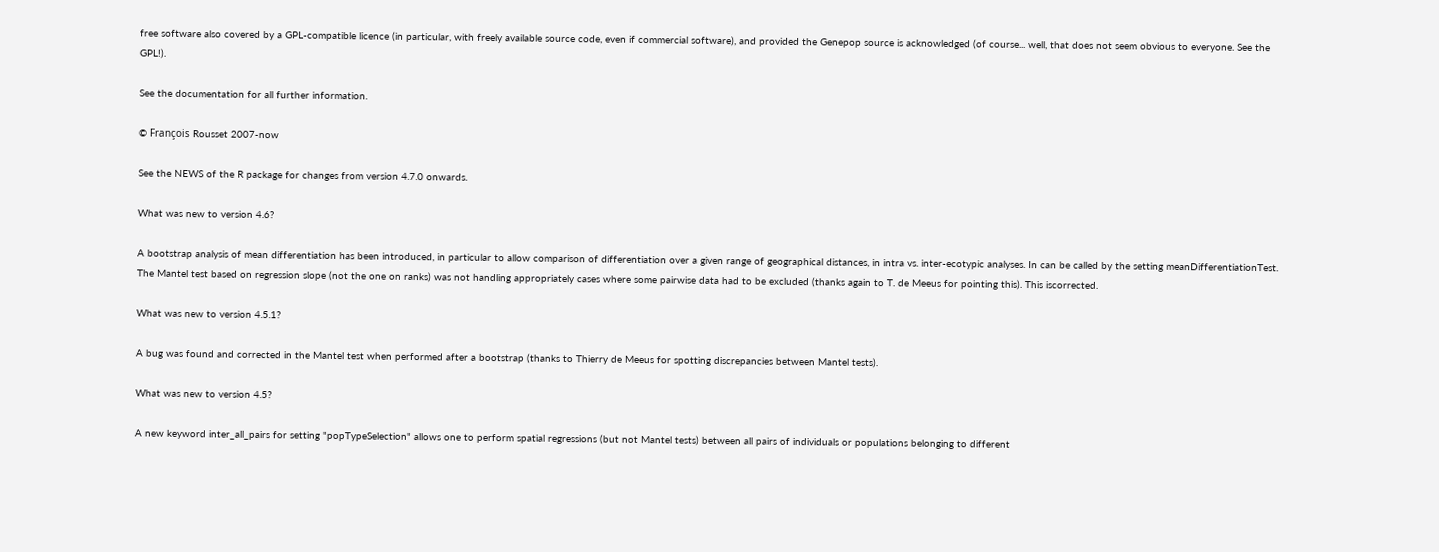free software also covered by a GPL-compatible licence (in particular, with freely available source code, even if commercial software), and provided the Genepop source is acknowledged (of course... well, that does not seem obvious to everyone. See the GPL!).

See the documentation for all further information.

© François Rousset 2007-now

See the NEWS of the R package for changes from version 4.7.0 onwards.

What was new to version 4.6?

A bootstrap analysis of mean differentiation has been introduced, in particular to allow comparison of differentiation over a given range of geographical distances, in intra vs. inter-ecotypic analyses. In can be called by the setting meanDifferentiationTest. The Mantel test based on regression slope (not the one on ranks) was not handling appropriately cases where some pairwise data had to be excluded (thanks again to T. de Meeus for pointing this). This iscorrected.

What was new to version 4.5.1?

A bug was found and corrected in the Mantel test when performed after a bootstrap (thanks to Thierry de Meeus for spotting discrepancies between Mantel tests).

What was new to version 4.5?

A new keyword inter_all_pairs for setting "popTypeSelection" allows one to perform spatial regressions (but not Mantel tests) between all pairs of individuals or populations belonging to different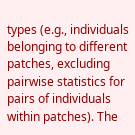types (e.g., individuals belonging to different patches, excluding pairwise statistics for pairs of individuals within patches). The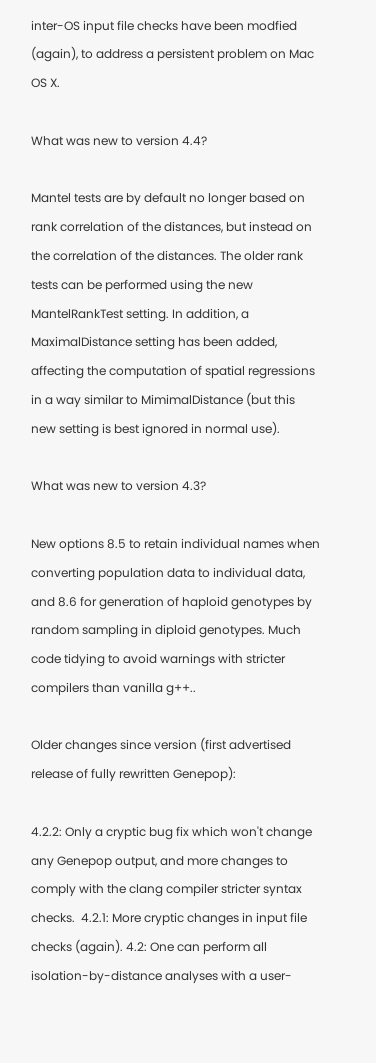inter-OS input file checks have been modfied (again), to address a persistent problem on Mac OS X.

What was new to version 4.4?

Mantel tests are by default no longer based on rank correlation of the distances, but instead on the correlation of the distances. The older rank tests can be performed using the new MantelRankTest setting. In addition, a MaximalDistance setting has been added, affecting the computation of spatial regressions in a way similar to MimimalDistance (but this new setting is best ignored in normal use).

What was new to version 4.3?

New options 8.5 to retain individual names when converting population data to individual data, and 8.6 for generation of haploid genotypes by random sampling in diploid genotypes. Much code tidying to avoid warnings with stricter compilers than vanilla g++..

Older changes since version (first advertised release of fully rewritten Genepop):

4.2.2: Only a cryptic bug fix which won't change any Genepop output, and more changes to comply with the clang compiler stricter syntax checks.  4.2.1: More cryptic changes in input file checks (again). 4.2: One can perform all isolation-by-distance analyses with a user-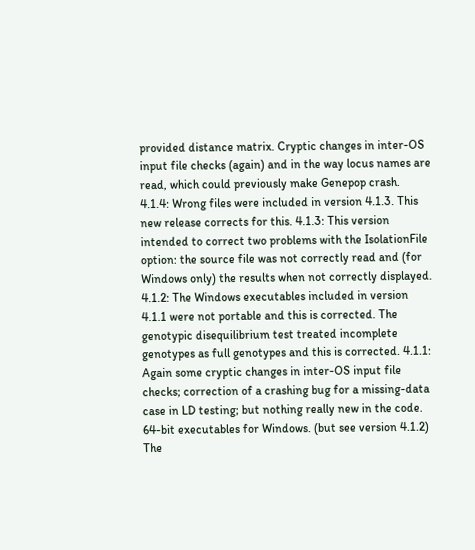provided distance matrix. Cryptic changes in inter-OS input file checks (again) and in the way locus names are read, which could previously make Genepop crash.
4.1.4: Wrong files were included in version 4.1.3. This new release corrects for this. 4.1.3: This version intended to correct two problems with the IsolationFile option: the source file was not correctly read and (for Windows only) the results when not correctly displayed. 4.1.2: The Windows executables included in version 4.1.1 were not portable and this is corrected. The genotypic disequilibrium test treated incomplete genotypes as full genotypes and this is corrected. 4.1.1: Again some cryptic changes in inter-OS input file checks; correction of a crashing bug for a missing-data case in LD testing; but nothing really new in the code. 64-bit executables for Windows. (but see version 4.1.2) The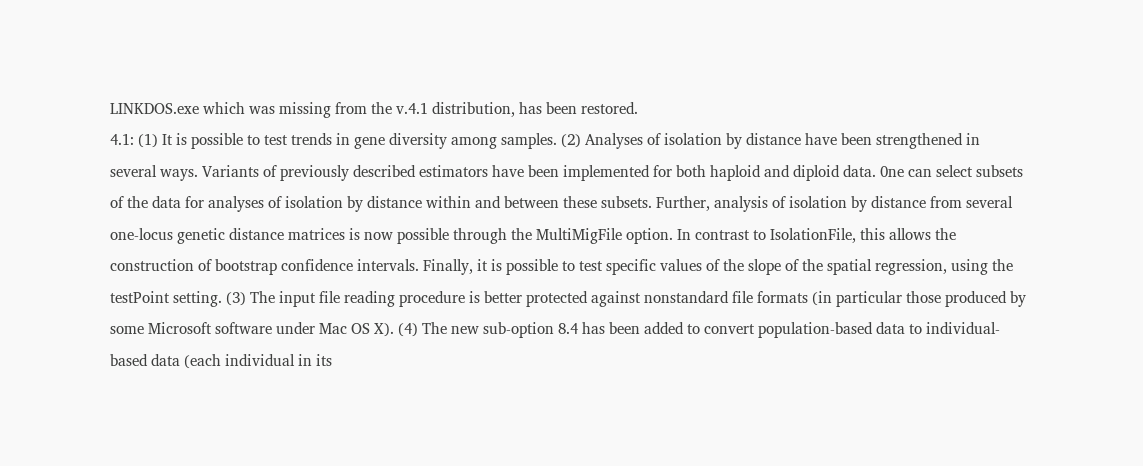LINKDOS.exe which was missing from the v.4.1 distribution, has been restored.
4.1: (1) It is possible to test trends in gene diversity among samples. (2) Analyses of isolation by distance have been strengthened in several ways. Variants of previously described estimators have been implemented for both haploid and diploid data. 0ne can select subsets of the data for analyses of isolation by distance within and between these subsets. Further, analysis of isolation by distance from several one-locus genetic distance matrices is now possible through the MultiMigFile option. In contrast to IsolationFile, this allows the construction of bootstrap confidence intervals. Finally, it is possible to test specific values of the slope of the spatial regression, using the testPoint setting. (3) The input file reading procedure is better protected against nonstandard file formats (in particular those produced by some Microsoft software under Mac OS X). (4) The new sub-option 8.4 has been added to convert population-based data to individual-based data (each individual in its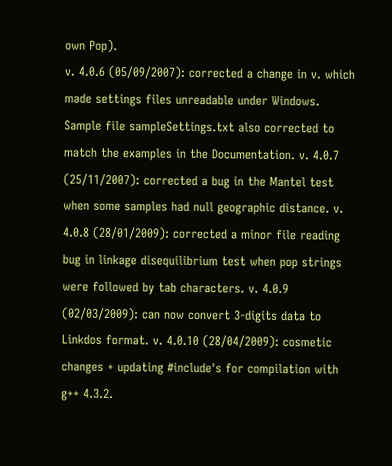own Pop).
v. 4.0.6 (05/09/2007): corrected a change in v. which made settings files unreadable under Windows. Sample file sampleSettings.txt also corrected to match the examples in the Documentation. v. 4.0.7 (25/11/2007): corrected a bug in the Mantel test when some samples had null geographic distance. v. 4.0.8 (28/01/2009): corrected a minor file reading bug in linkage disequilibrium test when pop strings were followed by tab characters. v. 4.0.9 (02/03/2009): can now convert 3-digits data to Linkdos format. v. 4.0.10 (28/04/2009): cosmetic changes + updating #include's for compilation with g++ 4.3.2.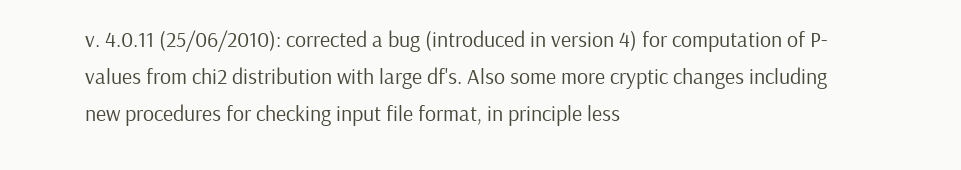v. 4.0.11 (25/06/2010): corrected a bug (introduced in version 4) for computation of P-values from chi2 distribution with large df's. Also some more cryptic changes including new procedures for checking input file format, in principle less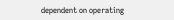dependent on operating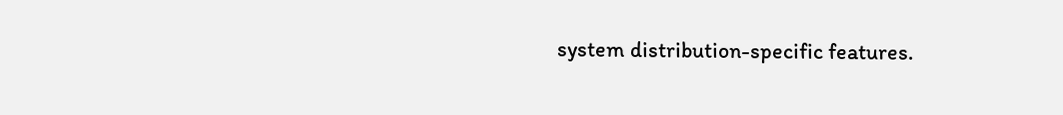system distribution-specific features.